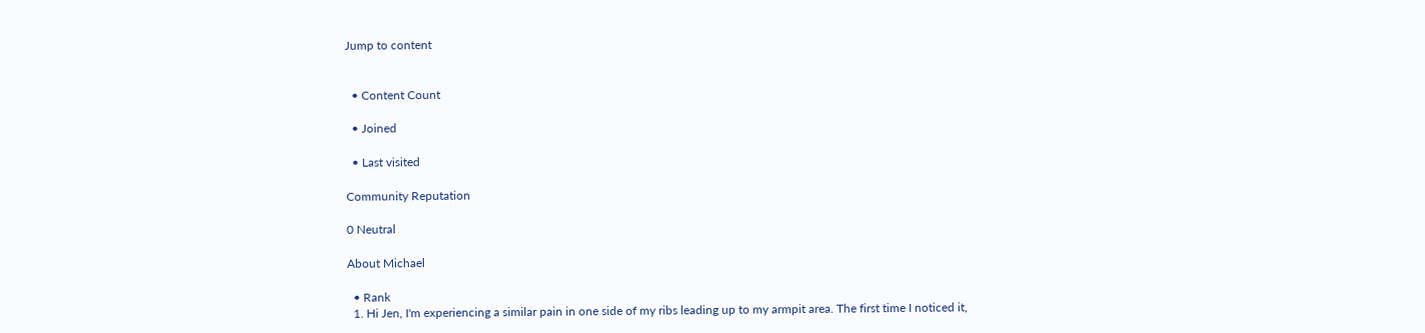Jump to content


  • Content Count

  • Joined

  • Last visited

Community Reputation

0 Neutral

About Michael

  • Rank
  1. Hi Jen, I'm experiencing a similar pain in one side of my ribs leading up to my armpit area. The first time I noticed it,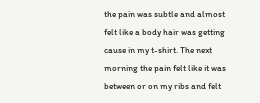the pain was subtle and almost felt like a body hair was getting cause in my t-shirt. The next morning the pain felt like it was between or on my ribs and felt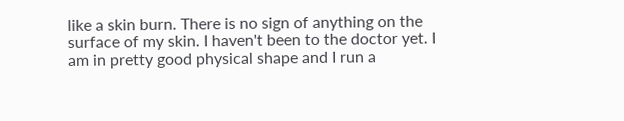like a skin burn. There is no sign of anything on the surface of my skin. I haven't been to the doctor yet. I am in pretty good physical shape and I run a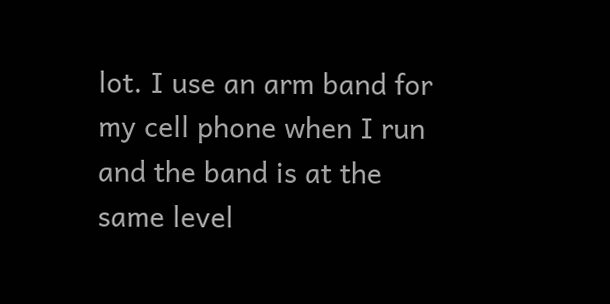lot. I use an arm band for my cell phone when I run and the band is at the same level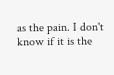as the pain. I don't know if it is the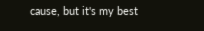cause, but it's my best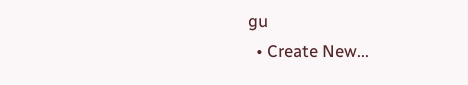gu
  • Create New...